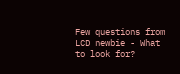Few questions from LCD newbie - What to look for?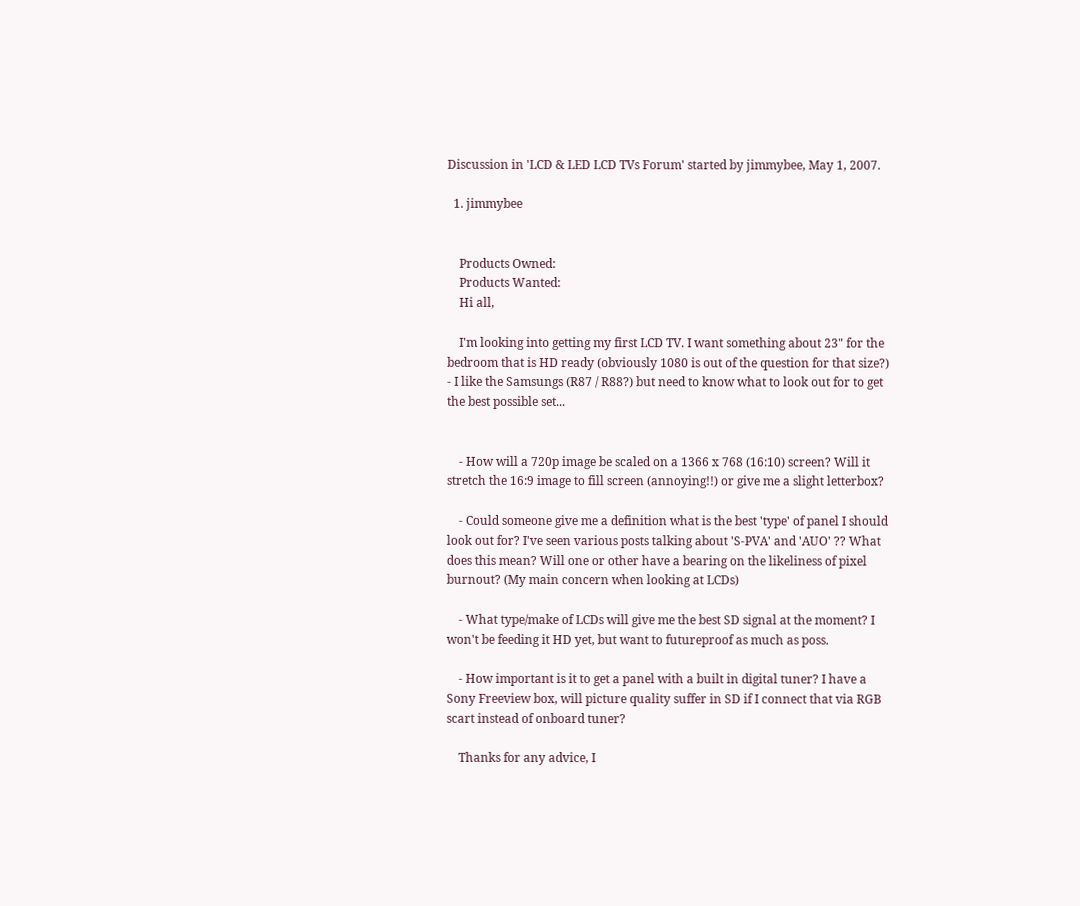Discussion in 'LCD & LED LCD TVs Forum' started by jimmybee, May 1, 2007.

  1. jimmybee


    Products Owned:
    Products Wanted:
    Hi all,

    I'm looking into getting my first LCD TV. I want something about 23" for the bedroom that is HD ready (obviously 1080 is out of the question for that size?) - I like the Samsungs (R87 / R88?) but need to know what to look out for to get the best possible set...


    - How will a 720p image be scaled on a 1366 x 768 (16:10) screen? Will it stretch the 16:9 image to fill screen (annoying!!) or give me a slight letterbox?

    - Could someone give me a definition what is the best 'type' of panel I should look out for? I've seen various posts talking about 'S-PVA' and 'AUO' ?? What does this mean? Will one or other have a bearing on the likeliness of pixel burnout? (My main concern when looking at LCDs)

    - What type/make of LCDs will give me the best SD signal at the moment? I won't be feeding it HD yet, but want to futureproof as much as poss.

    - How important is it to get a panel with a built in digital tuner? I have a Sony Freeview box, will picture quality suffer in SD if I connect that via RGB scart instead of onboard tuner?

    Thanks for any advice, I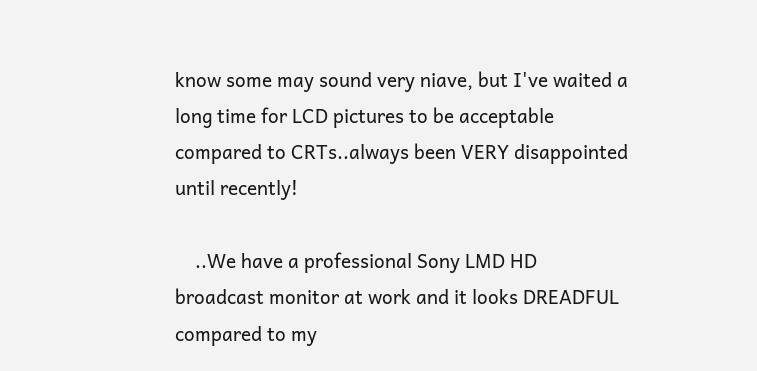know some may sound very niave, but I've waited a long time for LCD pictures to be acceptable compared to CRTs..always been VERY disappointed until recently!

    ..We have a professional Sony LMD HD broadcast monitor at work and it looks DREADFUL compared to my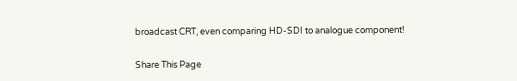broadcast CRT, even comparing HD-SDI to analogue component!


Share This Page